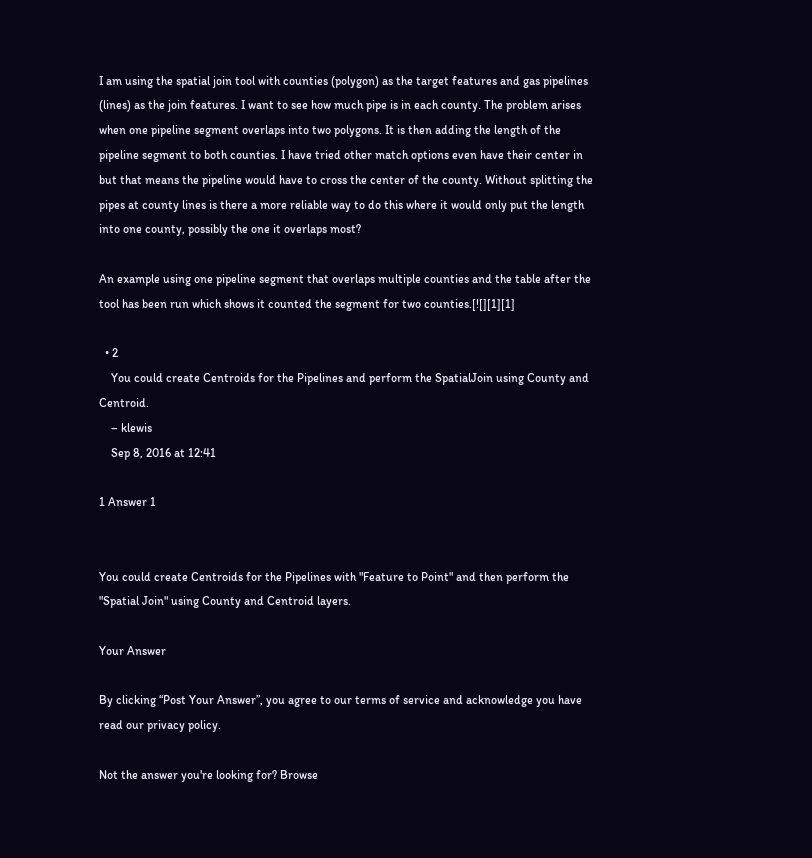I am using the spatial join tool with counties (polygon) as the target features and gas pipelines (lines) as the join features. I want to see how much pipe is in each county. The problem arises when one pipeline segment overlaps into two polygons. It is then adding the length of the pipeline segment to both counties. I have tried other match options even have their center in but that means the pipeline would have to cross the center of the county. Without splitting the pipes at county lines is there a more reliable way to do this where it would only put the length into one county, possibly the one it overlaps most?

An example using one pipeline segment that overlaps multiple counties and the table after the tool has been run which shows it counted the segment for two counties.[![][1][1]

  • 2
    You could create Centroids for the Pipelines and perform the SpatialJoin using County and Centroid.
    – klewis
    Sep 8, 2016 at 12:41

1 Answer 1


You could create Centroids for the Pipelines with "Feature to Point" and then perform the "Spatial Join" using County and Centroid layers.

Your Answer

By clicking “Post Your Answer”, you agree to our terms of service and acknowledge you have read our privacy policy.

Not the answer you're looking for? Browse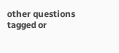other questions tagged or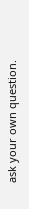ask your own question.